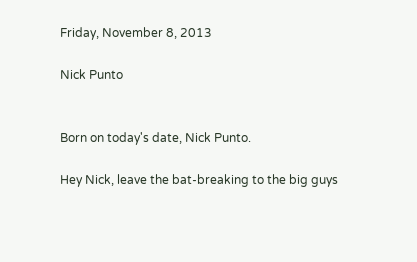Friday, November 8, 2013

Nick Punto


Born on today's date, Nick Punto.

Hey Nick, leave the bat-breaking to the big guys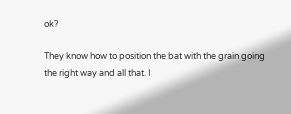ok?

They know how to position the bat with the grain going the right way and all that. I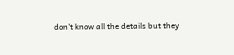don't know all the details but they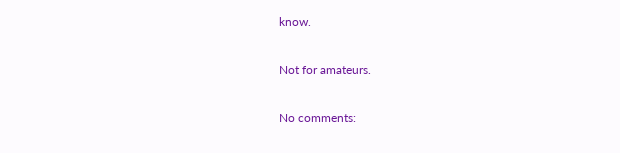know.

Not for amateurs.

No comments: